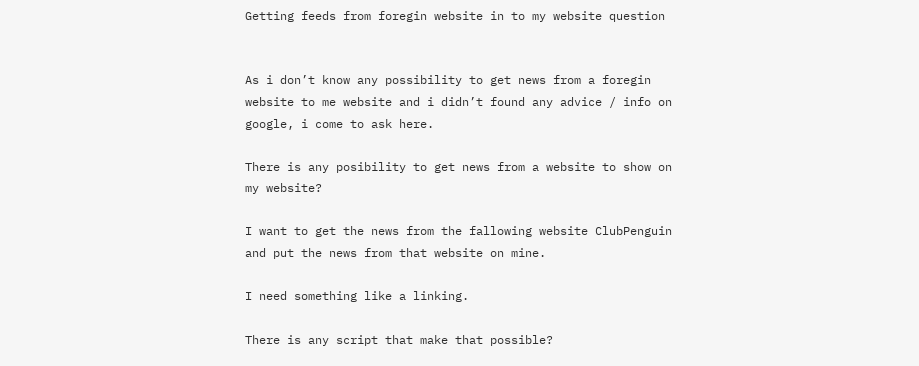Getting feeds from foregin website in to my website question


As i don’t know any possibility to get news from a foregin website to me website and i didn’t found any advice / info on google, i come to ask here.

There is any posibility to get news from a website to show on my website?

I want to get the news from the fallowing website ClubPenguin and put the news from that website on mine.

I need something like a linking.

There is any script that make that possible?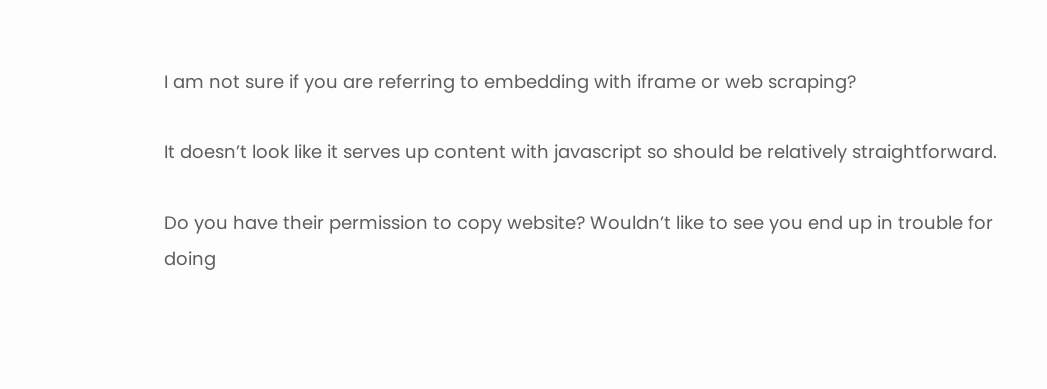I am not sure if you are referring to embedding with iframe or web scraping?

It doesn’t look like it serves up content with javascript so should be relatively straightforward.

Do you have their permission to copy website? Wouldn’t like to see you end up in trouble for doing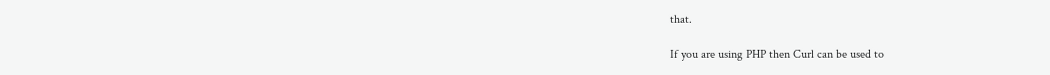that.

If you are using PHP then Curl can be used to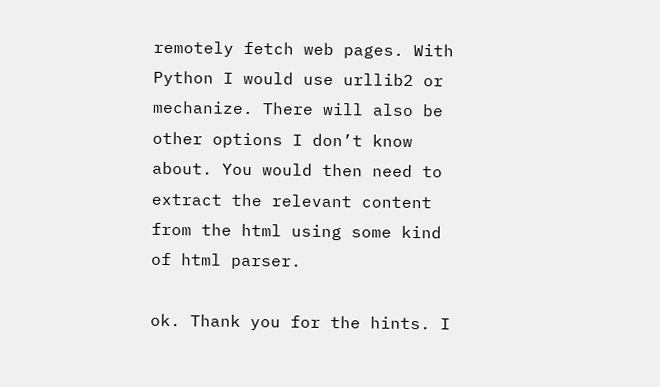remotely fetch web pages. With Python I would use urllib2 or mechanize. There will also be other options I don’t know about. You would then need to extract the relevant content from the html using some kind of html parser.

ok. Thank you for the hints. I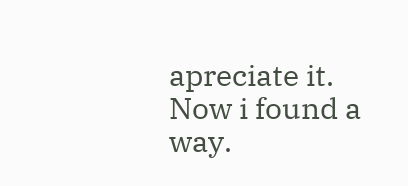apreciate it. Now i found a way.